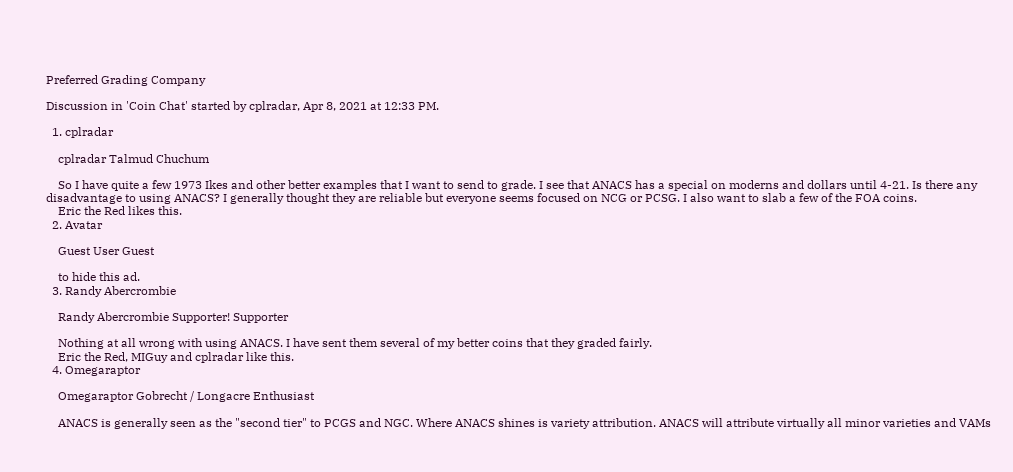Preferred Grading Company

Discussion in 'Coin Chat' started by cplradar, Apr 8, 2021 at 12:33 PM.

  1. cplradar

    cplradar Talmud Chuchum

    So I have quite a few 1973 Ikes and other better examples that I want to send to grade. I see that ANACS has a special on moderns and dollars until 4-21. Is there any disadvantage to using ANACS? I generally thought they are reliable but everyone seems focused on NCG or PCSG. I also want to slab a few of the FOA coins.
    Eric the Red likes this.
  2. Avatar

    Guest User Guest

    to hide this ad.
  3. Randy Abercrombie

    Randy Abercrombie Supporter! Supporter

    Nothing at all wrong with using ANACS. I have sent them several of my better coins that they graded fairly.
    Eric the Red, MIGuy and cplradar like this.
  4. Omegaraptor

    Omegaraptor Gobrecht / Longacre Enthusiast

    ANACS is generally seen as the "second tier" to PCGS and NGC. Where ANACS shines is variety attribution. ANACS will attribute virtually all minor varieties and VAMs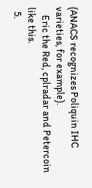(ANACS recognizes Poliquin IHC varieties, for example).
    Eric the Red, cplradar and Petercoin like this.
  5.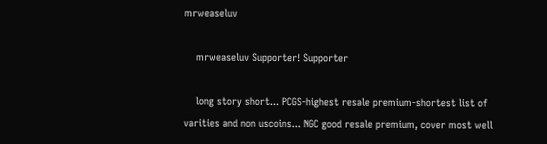mrweaseluv

    mrweaseluv Supporter! Supporter

    long story short... PCGS-highest resale premium-shortest list of varities and non uscoins... NGC good resale premium, cover most well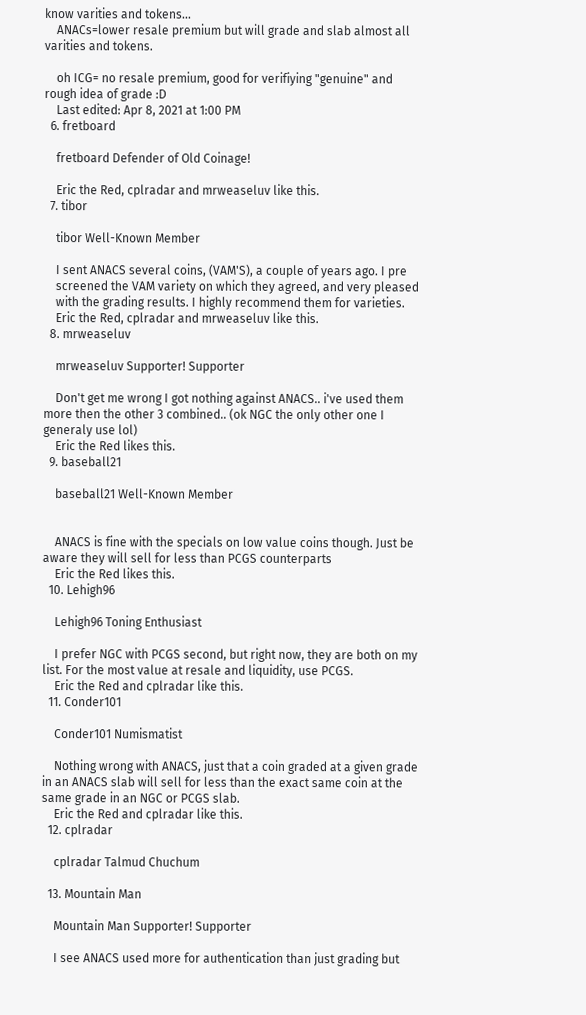know varities and tokens...
    ANACs=lower resale premium but will grade and slab almost all varities and tokens.

    oh ICG= no resale premium, good for verifiying "genuine" and rough idea of grade :D
    Last edited: Apr 8, 2021 at 1:00 PM
  6. fretboard

    fretboard Defender of Old Coinage!

    Eric the Red, cplradar and mrweaseluv like this.
  7. tibor

    tibor Well-Known Member

    I sent ANACS several coins, (VAM'S), a couple of years ago. I pre
    screened the VAM variety on which they agreed, and very pleased
    with the grading results. I highly recommend them for varieties.
    Eric the Red, cplradar and mrweaseluv like this.
  8. mrweaseluv

    mrweaseluv Supporter! Supporter

    Don't get me wrong I got nothing against ANACS.. i've used them more then the other 3 combined.. (ok NGC the only other one I generaly use lol)
    Eric the Red likes this.
  9. baseball21

    baseball21 Well-Known Member


    ANACS is fine with the specials on low value coins though. Just be aware they will sell for less than PCGS counterparts
    Eric the Red likes this.
  10. Lehigh96

    Lehigh96 Toning Enthusiast

    I prefer NGC with PCGS second, but right now, they are both on my list. For the most value at resale and liquidity, use PCGS.
    Eric the Red and cplradar like this.
  11. Conder101

    Conder101 Numismatist

    Nothing wrong with ANACS, just that a coin graded at a given grade in an ANACS slab will sell for less than the exact same coin at the same grade in an NGC or PCGS slab.
    Eric the Red and cplradar like this.
  12. cplradar

    cplradar Talmud Chuchum

  13. Mountain Man

    Mountain Man Supporter! Supporter

    I see ANACS used more for authentication than just grading but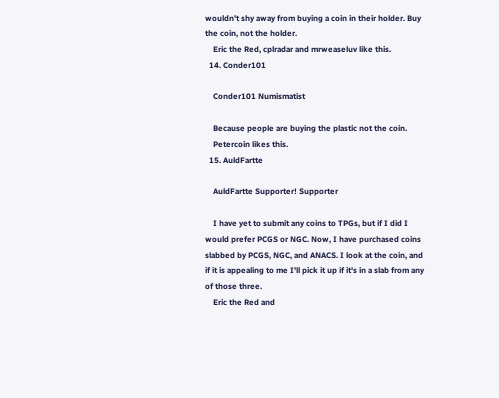wouldn't shy away from buying a coin in their holder. Buy the coin, not the holder.
    Eric the Red, cplradar and mrweaseluv like this.
  14. Conder101

    Conder101 Numismatist

    Because people are buying the plastic not the coin.
    Petercoin likes this.
  15. AuldFartte

    AuldFartte Supporter! Supporter

    I have yet to submit any coins to TPGs, but if I did I would prefer PCGS or NGC. Now, I have purchased coins slabbed by PCGS, NGC, and ANACS. I look at the coin, and if it is appealing to me I'll pick it up if it's in a slab from any of those three.
    Eric the Red and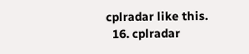cplradar like this.
  16. cplradar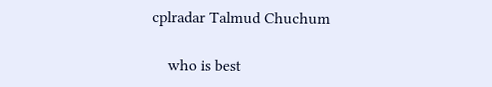cplradar Talmud Chuchum

    who is best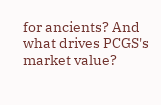for ancients? And what drives PCGS's market value?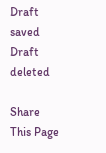Draft saved Draft deleted

Share This Page